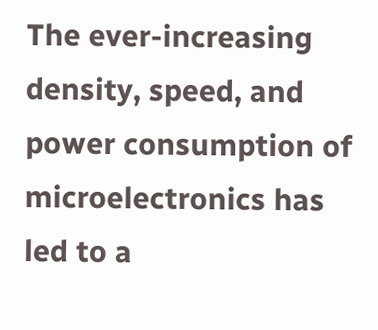The ever-increasing density, speed, and power consumption of microelectronics has led to a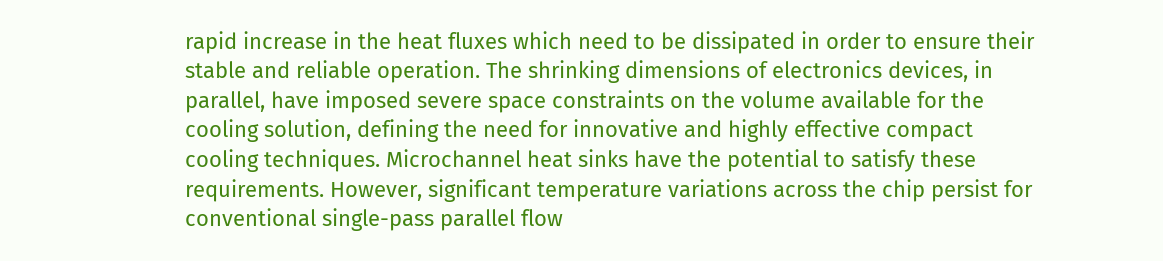rapid increase in the heat fluxes which need to be dissipated in order to ensure their stable and reliable operation. The shrinking dimensions of electronics devices, in parallel, have imposed severe space constraints on the volume available for the cooling solution, defining the need for innovative and highly effective compact cooling techniques. Microchannel heat sinks have the potential to satisfy these requirements. However, significant temperature variations across the chip persist for conventional single-pass parallel flow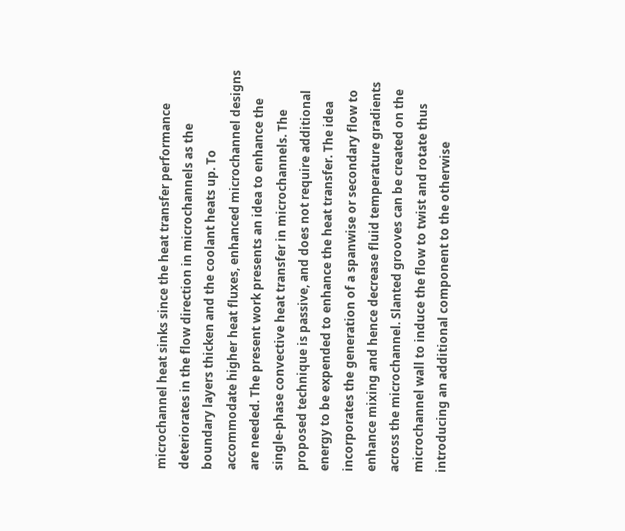microchannel heat sinks since the heat transfer performance deteriorates in the flow direction in microchannels as the boundary layers thicken and the coolant heats up. To accommodate higher heat fluxes, enhanced microchannel designs are needed. The present work presents an idea to enhance the single-phase convective heat transfer in microchannels. The proposed technique is passive, and does not require additional energy to be expended to enhance the heat transfer. The idea incorporates the generation of a spanwise or secondary flow to enhance mixing and hence decrease fluid temperature gradients across the microchannel. Slanted grooves can be created on the microchannel wall to induce the flow to twist and rotate thus introducing an additional component to the otherwise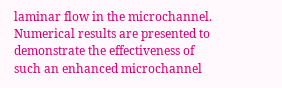laminar flow in the microchannel. Numerical results are presented to demonstrate the effectiveness of such an enhanced microchannel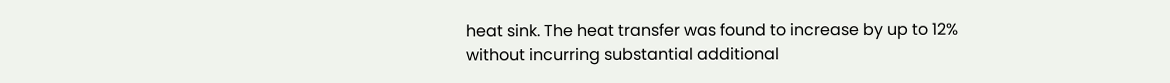heat sink. The heat transfer was found to increase by up to 12% without incurring substantial additional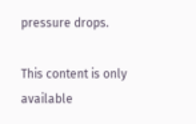pressure drops.

This content is only available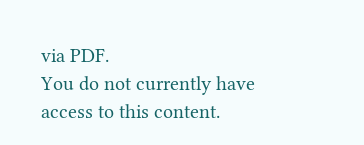via PDF.
You do not currently have access to this content.